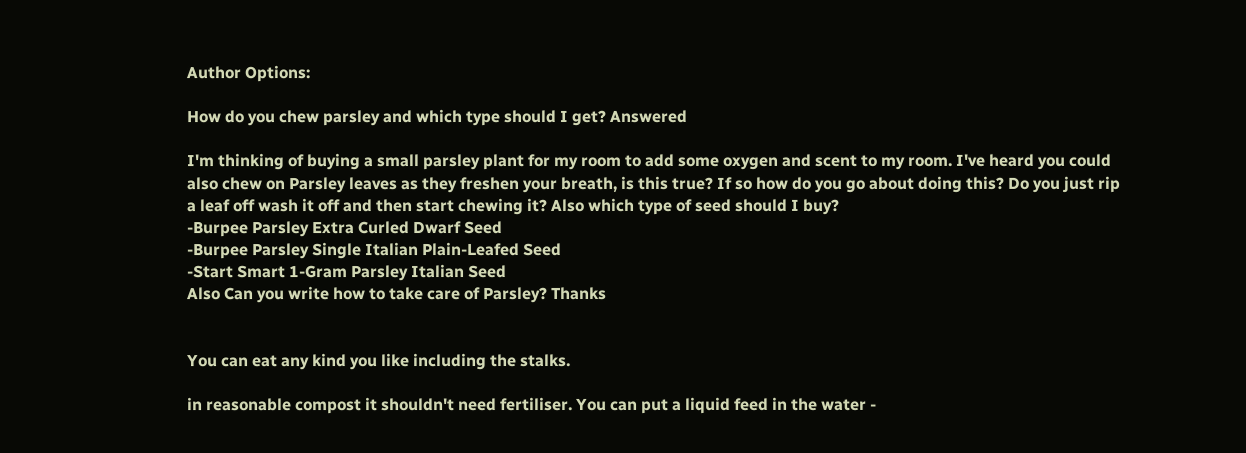Author Options:

How do you chew parsley and which type should I get? Answered

I'm thinking of buying a small parsley plant for my room to add some oxygen and scent to my room. I've heard you could also chew on Parsley leaves as they freshen your breath, is this true? If so how do you go about doing this? Do you just rip a leaf off wash it off and then start chewing it? Also which type of seed should I buy?
-Burpee Parsley Extra Curled Dwarf Seed
-Burpee Parsley Single Italian Plain-Leafed Seed
-Start Smart 1-Gram Parsley Italian Seed
Also Can you write how to take care of Parsley? Thanks


You can eat any kind you like including the stalks.

in reasonable compost it shouldn't need fertiliser. You can put a liquid feed in the water -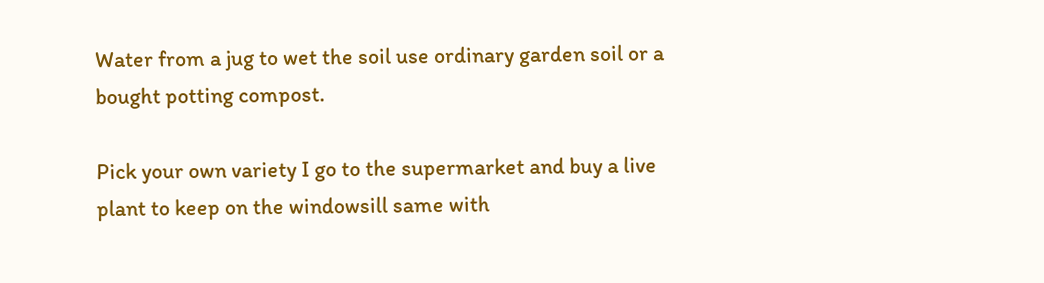Water from a jug to wet the soil use ordinary garden soil or a bought potting compost.

Pick your own variety I go to the supermarket and buy a live plant to keep on the windowsill same with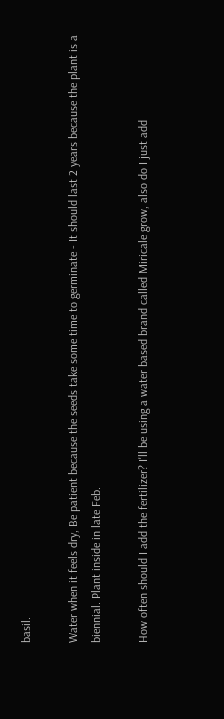basil.

Water when it feels dry, Be patient because the seeds take some time to germinate - It should last 2 years because the plant is a biennial. Plant inside in late Feb.

How often should I add the fertilizer? I'll be using a water based brand called Miricale grow, also do I just add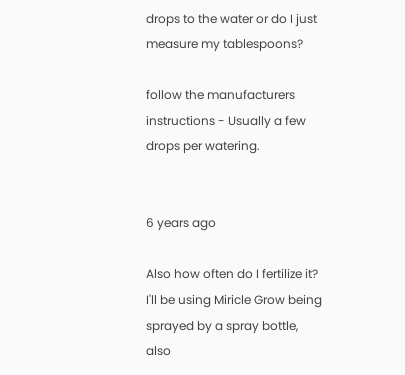drops to the water or do I just measure my tablespoons?

follow the manufacturers instructions - Usually a few drops per watering.


6 years ago

Also how often do I fertilize it? I'll be using Miricle Grow being sprayed by a spray bottle, also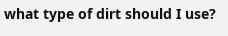what type of dirt should I use?